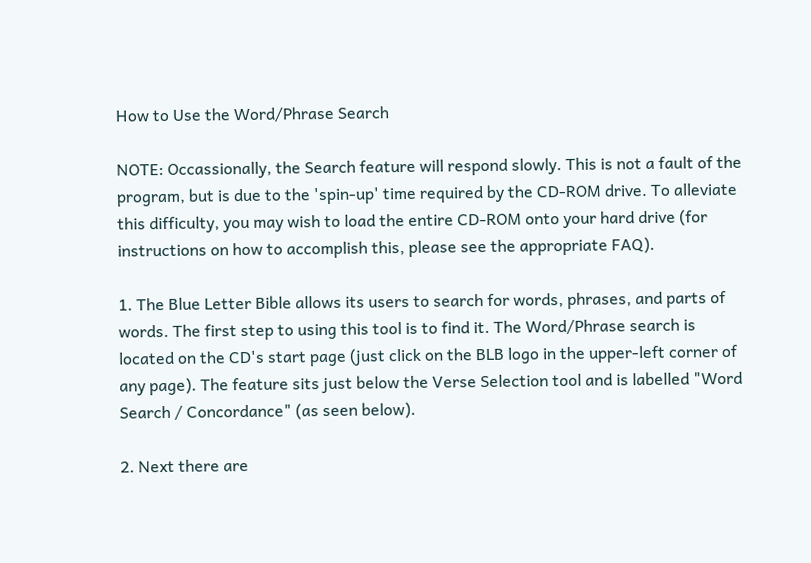How to Use the Word/Phrase Search

NOTE: Occassionally, the Search feature will respond slowly. This is not a fault of the program, but is due to the 'spin-up' time required by the CD-ROM drive. To alleviate this difficulty, you may wish to load the entire CD-ROM onto your hard drive (for instructions on how to accomplish this, please see the appropriate FAQ).

1. The Blue Letter Bible allows its users to search for words, phrases, and parts of words. The first step to using this tool is to find it. The Word/Phrase search is located on the CD's start page (just click on the BLB logo in the upper-left corner of any page). The feature sits just below the Verse Selection tool and is labelled "Word Search / Concordance" (as seen below).

2. Next there are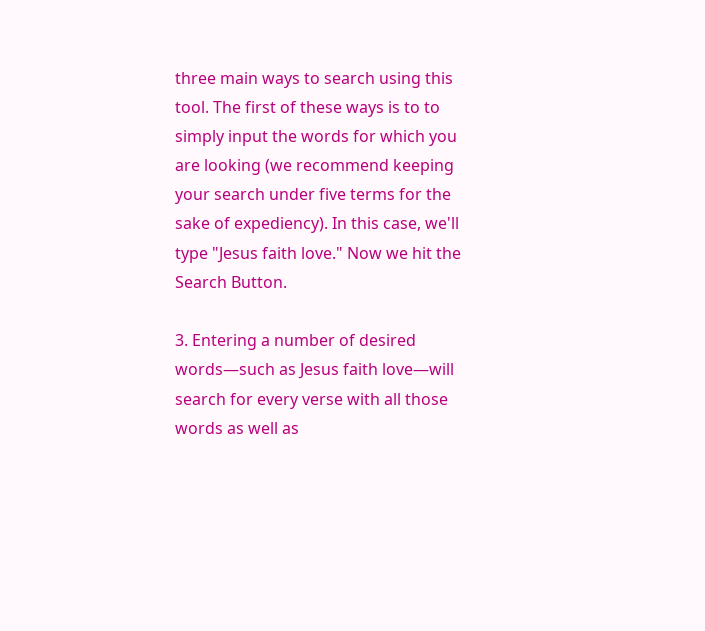three main ways to search using this tool. The first of these ways is to to simply input the words for which you are looking (we recommend keeping your search under five terms for the sake of expediency). In this case, we'll type "Jesus faith love." Now we hit the Search Button.

3. Entering a number of desired words—such as Jesus faith love—will search for every verse with all those words as well as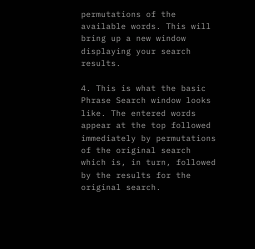permutations of the available words. This will bring up a new window displaying your search results.

4. This is what the basic Phrase Search window looks like. The entered words appear at the top followed immediately by permutations of the original search which is, in turn, followed by the results for the original search.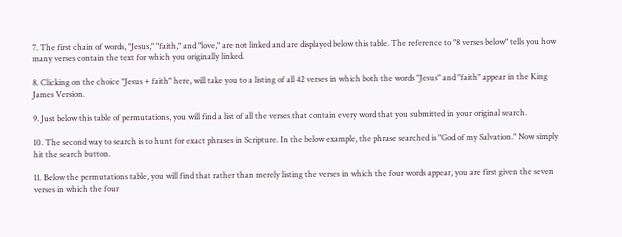7. The first chain of words, "Jesus," "faith," and "love," are not linked and are displayed below this table. The reference to "8 verses below" tells you how many verses contain the text for which you originally linked.

8. Clicking on the choice "Jesus + faith" here, will take you to a listing of all 42 verses in which both the words "Jesus" and "faith" appear in the King James Version.

9. Just below this table of permutations, you will find a list of all the verses that contain every word that you submitted in your original search.

10. The second way to search is to hunt for exact phrases in Scripture. In the below example, the phrase searched is "God of my Salvation." Now simply hit the search button.

11. Below the permutations table, you will find that rather than merely listing the verses in which the four words appear, you are first given the seven verses in which the four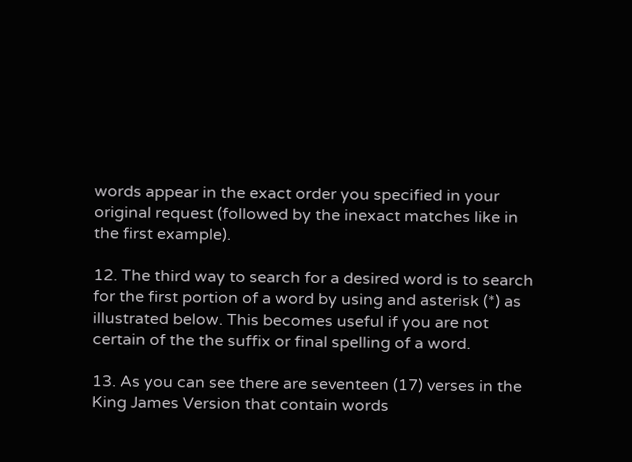words appear in the exact order you specified in your original request (followed by the inexact matches like in the first example).

12. The third way to search for a desired word is to search for the first portion of a word by using and asterisk (*) as illustrated below. This becomes useful if you are not certain of the the suffix or final spelling of a word.

13. As you can see there are seventeen (17) verses in the King James Version that contain words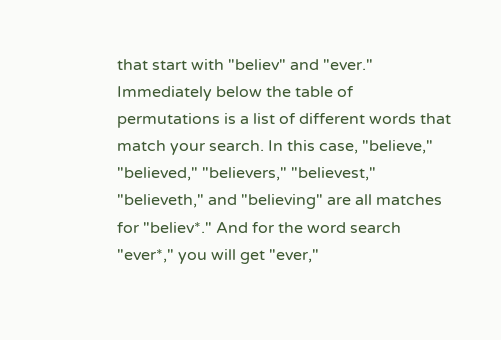that start with "believ" and "ever." Immediately below the table of permutations is a list of different words that match your search. In this case, "believe," "believed," "believers," "believest," "believeth," and "believing" are all matches for "believ*." And for the word search "ever*," you will get "ever,"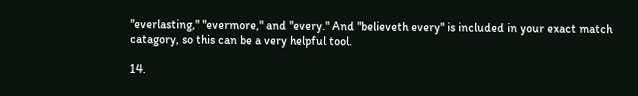"everlasting," "evermore," and "every." And "believeth every" is included in your exact match catagory, so this can be a very helpful tool.

14.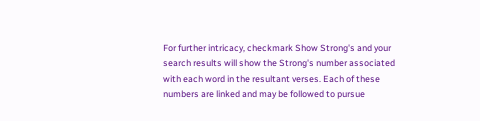For further intricacy, checkmark Show Strong's and your search results will show the Strong's number associated with each word in the resultant verses. Each of these numbers are linked and may be followed to pursue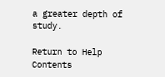a greater depth of study.

Return to Help Contents